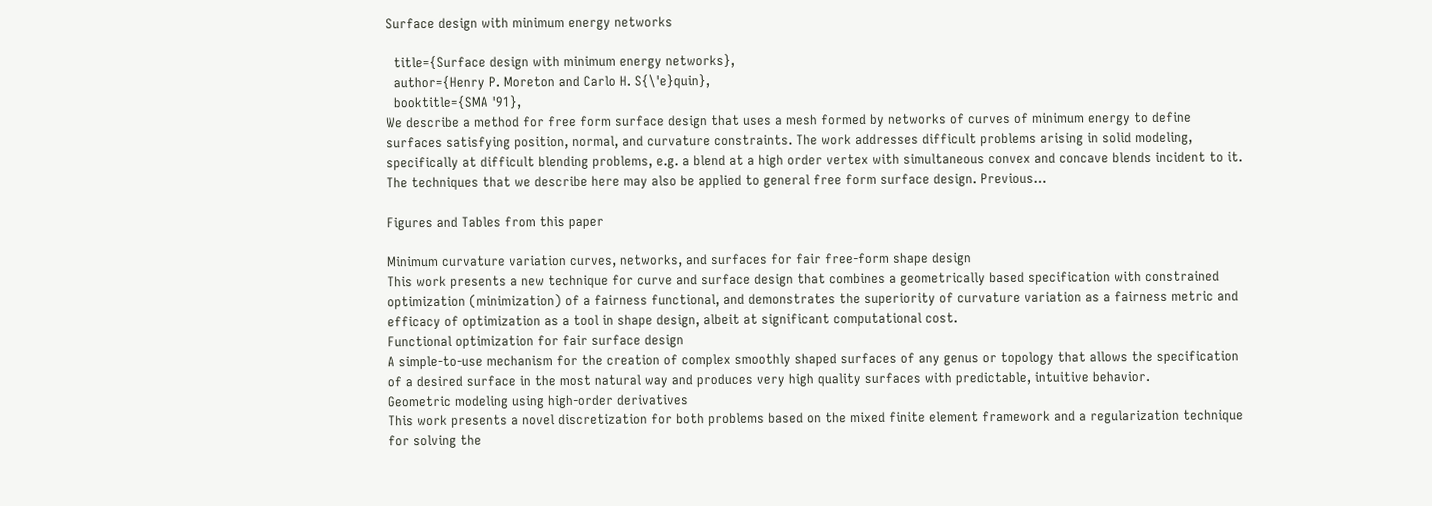Surface design with minimum energy networks

  title={Surface design with minimum energy networks},
  author={Henry P. Moreton and Carlo H. S{\'e}quin},
  booktitle={SMA '91},
We describe a method for free form surface design that uses a mesh formed by networks of curves of minimum energy to define surfaces satisfying position, normal, and curvature constraints. The work addresses difficult problems arising in solid modeling, specifically at difficult blending problems, e.g. a blend at a high order vertex with simultaneous convex and concave blends incident to it. The techniques that we describe here may also be applied to general free form surface design. Previous…

Figures and Tables from this paper

Minimum curvature variation curves, networks, and surfaces for fair free-form shape design
This work presents a new technique for curve and surface design that combines a geometrically based specification with constrained optimization (minimization) of a fairness functional, and demonstrates the superiority of curvature variation as a fairness metric and efficacy of optimization as a tool in shape design, albeit at significant computational cost.
Functional optimization for fair surface design
A simple-to-use mechanism for the creation of complex smoothly shaped surfaces of any genus or topology that allows the specification of a desired surface in the most natural way and produces very high quality surfaces with predictable, intuitive behavior.
Geometric modeling using high-order derivatives
This work presents a novel discretization for both problems based on the mixed finite element framework and a regularization technique for solving the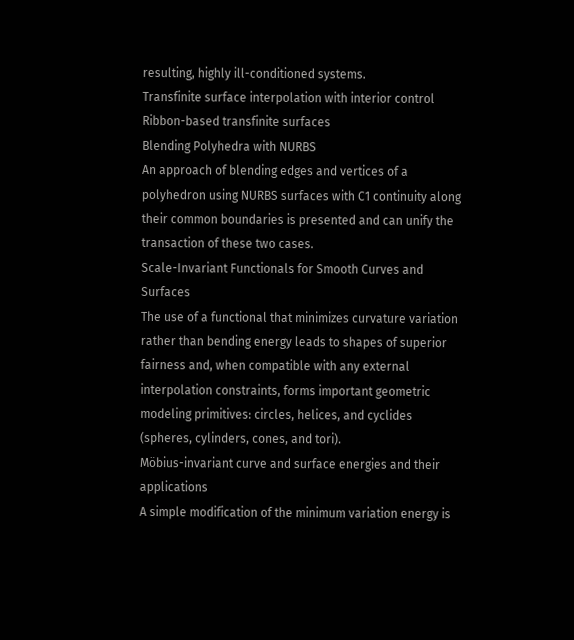resulting, highly ill-conditioned systems.
Transfinite surface interpolation with interior control
Ribbon-based transfinite surfaces
Blending Polyhedra with NURBS
An approach of blending edges and vertices of a polyhedron using NURBS surfaces with C1 continuity along their common boundaries is presented and can unify the transaction of these two cases.
Scale-Invariant Functionals for Smooth Curves and Surfaces
The use of a functional that minimizes curvature variation rather than bending energy leads to shapes of superior fairness and, when compatible with any external interpolation constraints, forms important geometric modeling primitives: circles, helices, and cyclides (spheres, cylinders, cones, and tori).
Möbius-invariant curve and surface energies and their applications
A simple modification of the minimum variation energy is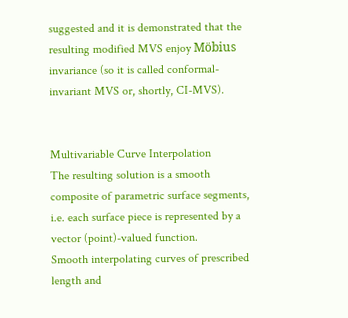suggested and it is demonstrated that the resulting modified MVS enjoy Möbius invariance (so it is called conformal-invariant MVS or, shortly, CI-MVS).


Multivariable Curve Interpolation
The resulting solution is a smooth composite of parametric surface segments, i.e. each surface piece is represented by a vector (point)-valued function.
Smooth interpolating curves of prescribed length and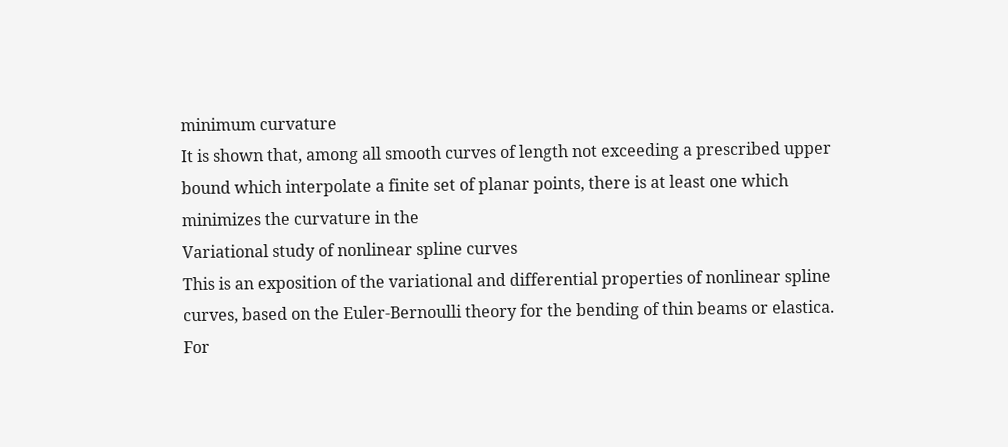minimum curvature
It is shown that, among all smooth curves of length not exceeding a prescribed upper bound which interpolate a finite set of planar points, there is at least one which minimizes the curvature in the
Variational study of nonlinear spline curves
This is an exposition of the variational and differential properties of nonlinear spline curves, based on the Euler-Bernoulli theory for the bending of thin beams or elastica. For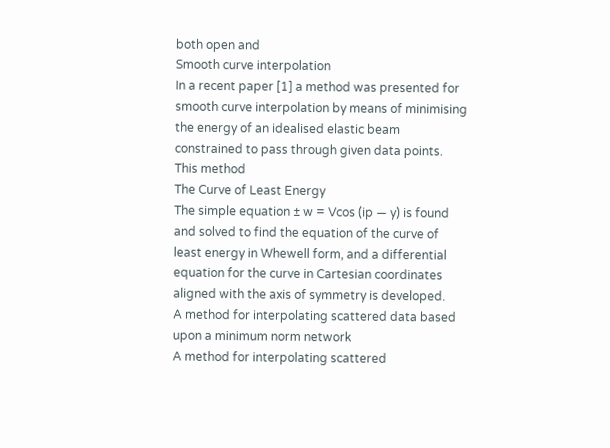both open and
Smooth curve interpolation
In a recent paper [1] a method was presented for smooth curve interpolation by means of minimising the energy of an idealised elastic beam constrained to pass through given data points. This method
The Curve of Least Energy
The simple equation ± w = Vcos (ip — y) is found and solved to find the equation of the curve of least energy in Whewell form, and a differential equation for the curve in Cartesian coordinates aligned with the axis of symmetry is developed.
A method for interpolating scattered data based upon a minimum norm network
A method for interpolating scattered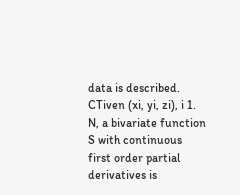data is described. CTiven (xi, yi, zi), i 1. N, a bivariate function S with continuous first order partial derivatives is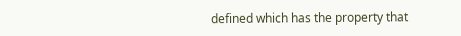defined which has the property that